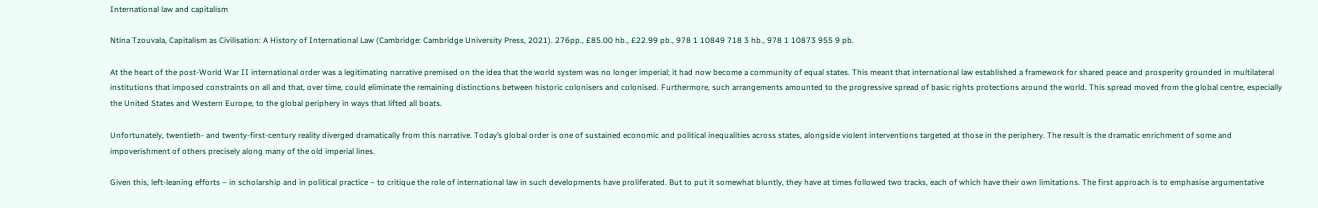International law and capitalism

Ntina Tzouvala, Capitalism as Civilisation: A History of International Law (Cambridge: Cambridge University Press, 2021). 276pp., £85.00 hb., £22.99 pb., 978 1 10849 718 3 hb., 978 1 10873 955 9 pb.

At the heart of the post-World War II international order was a legitimating narrative premised on the idea that the world system was no longer imperial; it had now become a community of equal states. This meant that international law established a framework for shared peace and prosperity grounded in multilateral institutions that imposed constraints on all and that, over time, could eliminate the remaining distinctions between historic colonisers and colonised. Furthermore, such arrangements amounted to the progressive spread of basic rights protections around the world. This spread moved from the global centre, especially the United States and Western Europe, to the global periphery in ways that lifted all boats.

Unfortunately, twentieth- and twenty-first-century reality diverged dramatically from this narrative. Today’s global order is one of sustained economic and political inequalities across states, alongside violent interventions targeted at those in the periphery. The result is the dramatic enrichment of some and impoverishment of others precisely along many of the old imperial lines.

Given this, left-leaning efforts – in scholarship and in political practice – to critique the role of international law in such developments have proliferated. But to put it somewhat bluntly, they have at times followed two tracks, each of which have their own limitations. The first approach is to emphasise argumentative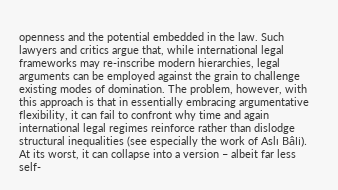openness and the potential embedded in the law. Such lawyers and critics argue that, while international legal frameworks may re-inscribe modern hierarchies, legal arguments can be employed against the grain to challenge existing modes of domination. The problem, however, with this approach is that in essentially embracing argumentative flexibility, it can fail to confront why time and again international legal regimes reinforce rather than dislodge structural inequalities (see especially the work of Aslı Bâli). At its worst, it can collapse into a version – albeit far less self-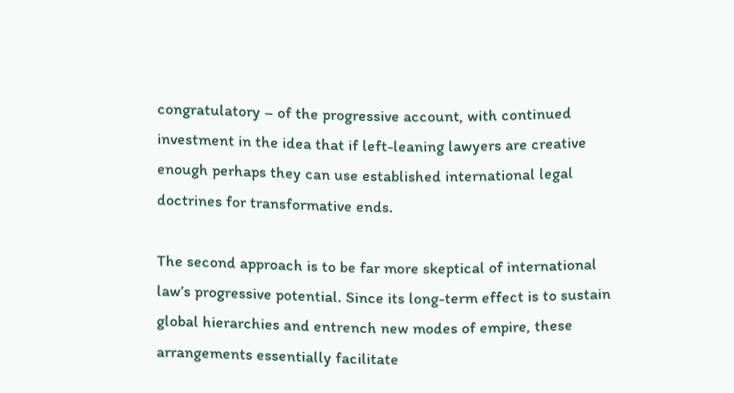congratulatory – of the progressive account, with continued investment in the idea that if left-leaning lawyers are creative enough perhaps they can use established international legal doctrines for transformative ends.

The second approach is to be far more skeptical of international law’s progressive potential. Since its long-term effect is to sustain global hierarchies and entrench new modes of empire, these arrangements essentially facilitate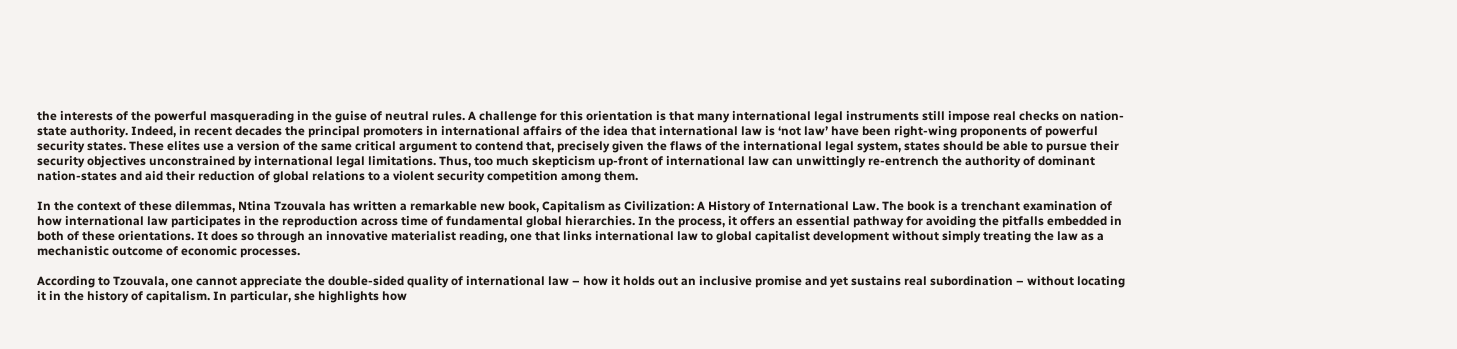the interests of the powerful masquerading in the guise of neutral rules. A challenge for this orientation is that many international legal instruments still impose real checks on nation-state authority. Indeed, in recent decades the principal promoters in international affairs of the idea that international law is ‘not law’ have been right-wing proponents of powerful security states. These elites use a version of the same critical argument to contend that, precisely given the flaws of the international legal system, states should be able to pursue their security objectives unconstrained by international legal limitations. Thus, too much skepticism up-front of international law can unwittingly re-entrench the authority of dominant nation-states and aid their reduction of global relations to a violent security competition among them.

In the context of these dilemmas, Ntina Tzouvala has written a remarkable new book, Capitalism as Civilization: A History of International Law. The book is a trenchant examination of how international law participates in the reproduction across time of fundamental global hierarchies. In the process, it offers an essential pathway for avoiding the pitfalls embedded in both of these orientations. It does so through an innovative materialist reading, one that links international law to global capitalist development without simply treating the law as a mechanistic outcome of economic processes.

According to Tzouvala, one cannot appreciate the double-sided quality of international law – how it holds out an inclusive promise and yet sustains real subordination – without locating it in the history of capitalism. In particular, she highlights how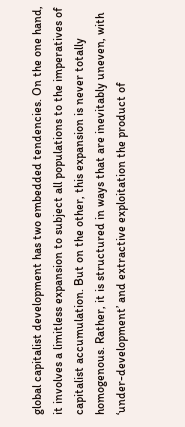global capitalist development has two embedded tendencies. On the one hand, it involves a limitless expansion to subject all populations to the imperatives of capitalist accumulation. But on the other, this expansion is never totally homogenous. Rather, it is structured in ways that are inevitably uneven, with ‘under-development’ and extractive exploitation the product of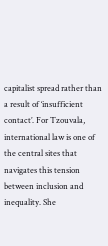capitalist spread rather than a result of ‘insufficient contact’. For Tzouvala, international law is one of the central sites that navigates this tension between inclusion and inequality. She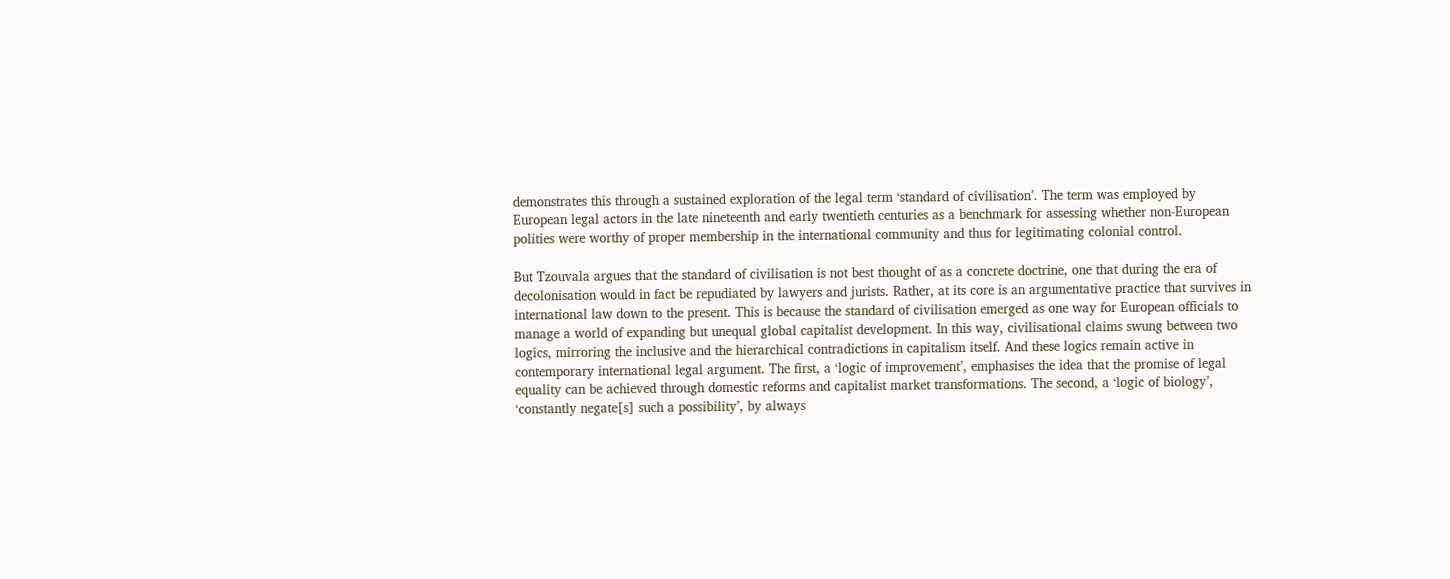demonstrates this through a sustained exploration of the legal term ‘standard of civilisation’. The term was employed by European legal actors in the late nineteenth and early twentieth centuries as a benchmark for assessing whether non-European polities were worthy of proper membership in the international community and thus for legitimating colonial control.

But Tzouvala argues that the standard of civilisation is not best thought of as a concrete doctrine, one that during the era of decolonisation would in fact be repudiated by lawyers and jurists. Rather, at its core is an argumentative practice that survives in international law down to the present. This is because the standard of civilisation emerged as one way for European officials to manage a world of expanding but unequal global capitalist development. In this way, civilisational claims swung between two logics, mirroring the inclusive and the hierarchical contradictions in capitalism itself. And these logics remain active in contemporary international legal argument. The first, a ‘logic of improvement’, emphasises the idea that the promise of legal equality can be achieved through domestic reforms and capitalist market transformations. The second, a ‘logic of biology’, ‘constantly negate[s] such a possibility’, by always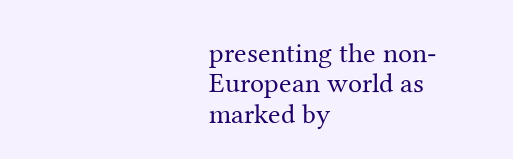presenting the non-European world as marked by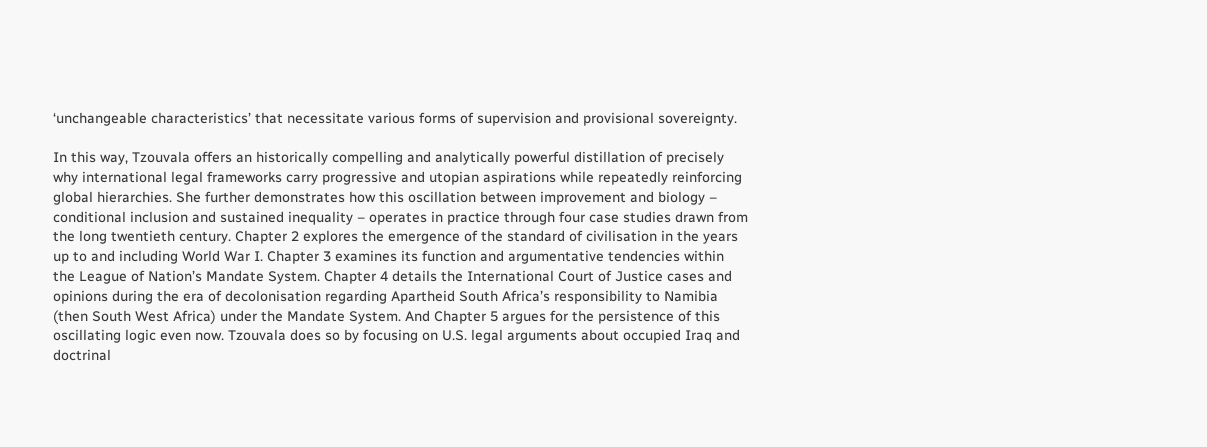‘unchangeable characteristics’ that necessitate various forms of supervision and provisional sovereignty.

In this way, Tzouvala offers an historically compelling and analytically powerful distillation of precisely why international legal frameworks carry progressive and utopian aspirations while repeatedly reinforcing global hierarchies. She further demonstrates how this oscillation between improvement and biology – conditional inclusion and sustained inequality – operates in practice through four case studies drawn from the long twentieth century. Chapter 2 explores the emergence of the standard of civilisation in the years up to and including World War I. Chapter 3 examines its function and argumentative tendencies within the League of Nation’s Mandate System. Chapter 4 details the International Court of Justice cases and opinions during the era of decolonisation regarding Apartheid South Africa’s responsibility to Namibia (then South West Africa) under the Mandate System. And Chapter 5 argues for the persistence of this oscillating logic even now. Tzouvala does so by focusing on U.S. legal arguments about occupied Iraq and doctrinal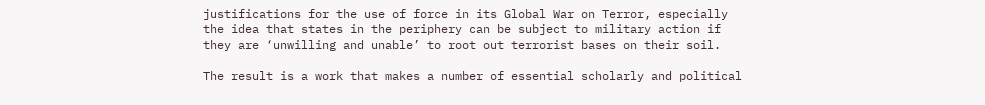justifications for the use of force in its Global War on Terror, especially the idea that states in the periphery can be subject to military action if they are ‘unwilling and unable’ to root out terrorist bases on their soil.

The result is a work that makes a number of essential scholarly and political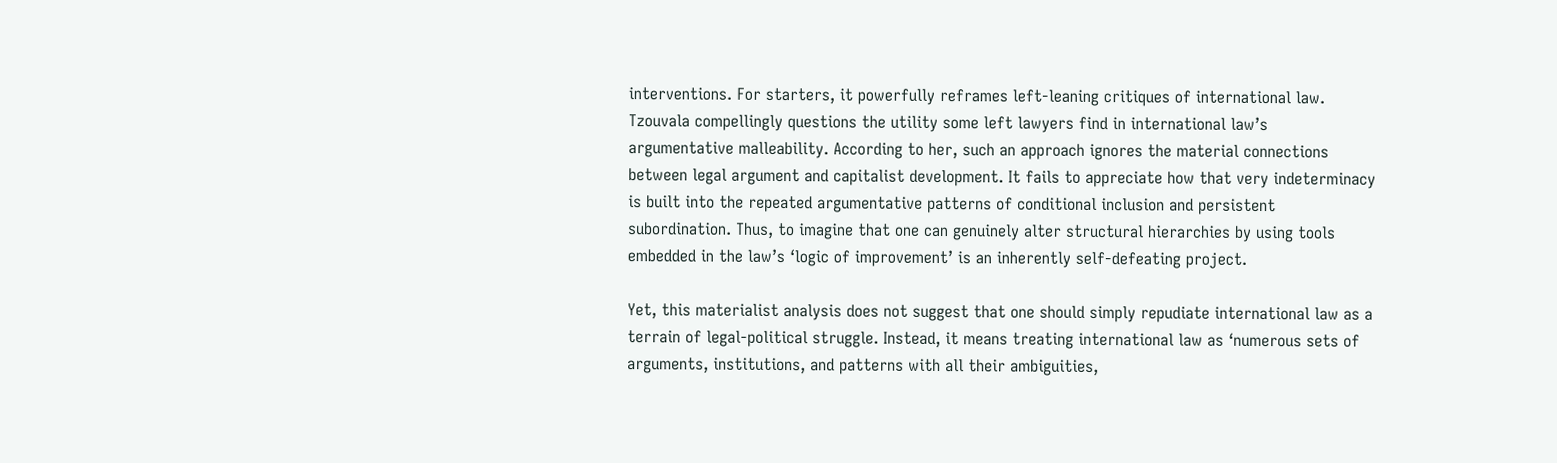interventions. For starters, it powerfully reframes left-leaning critiques of international law. Tzouvala compellingly questions the utility some left lawyers find in international law’s argumentative malleability. According to her, such an approach ignores the material connections between legal argument and capitalist development. It fails to appreciate how that very indeterminacy is built into the repeated argumentative patterns of conditional inclusion and persistent subordination. Thus, to imagine that one can genuinely alter structural hierarchies by using tools embedded in the law’s ‘logic of improvement’ is an inherently self-defeating project.

Yet, this materialist analysis does not suggest that one should simply repudiate international law as a terrain of legal-political struggle. Instead, it means treating international law as ‘numerous sets of arguments, institutions, and patterns with all their ambiguities,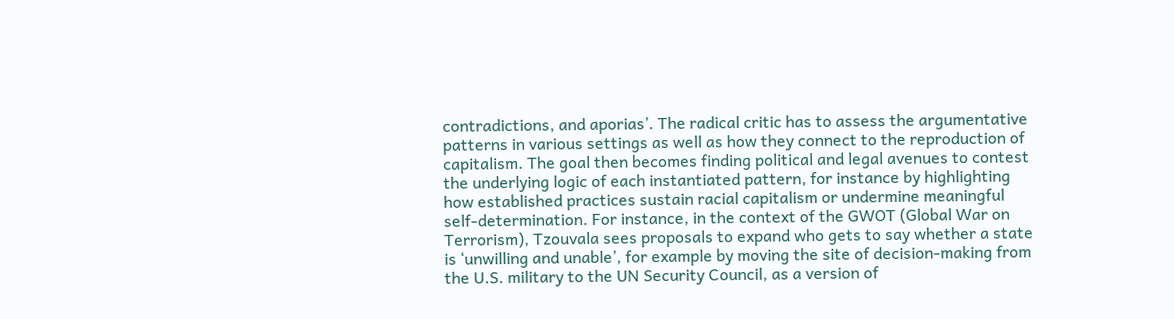contradictions, and aporias’. The radical critic has to assess the argumentative patterns in various settings as well as how they connect to the reproduction of capitalism. The goal then becomes finding political and legal avenues to contest the underlying logic of each instantiated pattern, for instance by highlighting how established practices sustain racial capitalism or undermine meaningful self-determination. For instance, in the context of the GWOT (Global War on Terrorism), Tzouvala sees proposals to expand who gets to say whether a state is ‘unwilling and unable’, for example by moving the site of decision-making from the U.S. military to the UN Security Council, as a version of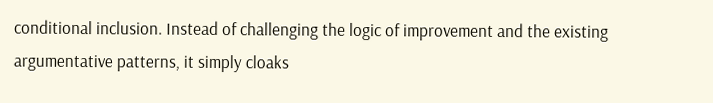conditional inclusion. Instead of challenging the logic of improvement and the existing argumentative patterns, it simply cloaks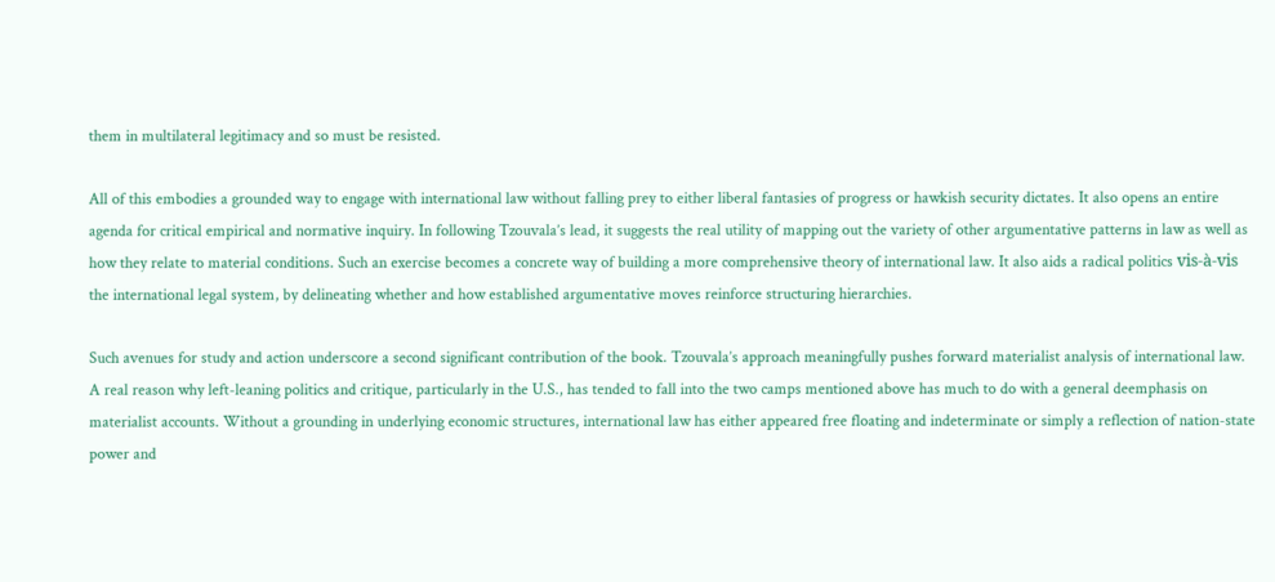them in multilateral legitimacy and so must be resisted.

All of this embodies a grounded way to engage with international law without falling prey to either liberal fantasies of progress or hawkish security dictates. It also opens an entire agenda for critical empirical and normative inquiry. In following Tzouvala’s lead, it suggests the real utility of mapping out the variety of other argumentative patterns in law as well as how they relate to material conditions. Such an exercise becomes a concrete way of building a more comprehensive theory of international law. It also aids a radical politics vis-à-vis the international legal system, by delineating whether and how established argumentative moves reinforce structuring hierarchies.

Such avenues for study and action underscore a second significant contribution of the book. Tzouvala’s approach meaningfully pushes forward materialist analysis of international law. A real reason why left-leaning politics and critique, particularly in the U.S., has tended to fall into the two camps mentioned above has much to do with a general deemphasis on materialist accounts. Without a grounding in underlying economic structures, international law has either appeared free floating and indeterminate or simply a reflection of nation-state power and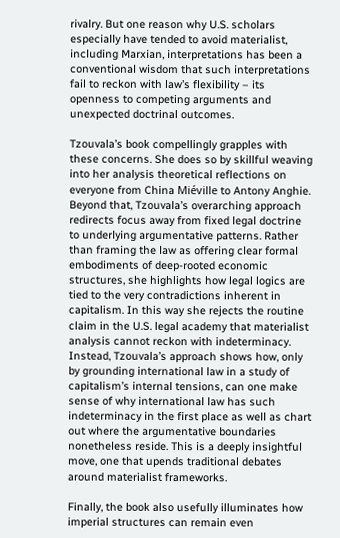rivalry. But one reason why U.S. scholars especially have tended to avoid materialist, including Marxian, interpretations has been a conventional wisdom that such interpretations fail to reckon with law’s flexibility – its openness to competing arguments and unexpected doctrinal outcomes.

Tzouvala’s book compellingly grapples with these concerns. She does so by skillful weaving into her analysis theoretical reflections on everyone from China Miéville to Antony Anghie. Beyond that, Tzouvala’s overarching approach redirects focus away from fixed legal doctrine to underlying argumentative patterns. Rather than framing the law as offering clear formal embodiments of deep-rooted economic structures, she highlights how legal logics are tied to the very contradictions inherent in capitalism. In this way she rejects the routine claim in the U.S. legal academy that materialist analysis cannot reckon with indeterminacy. Instead, Tzouvala’s approach shows how, only by grounding international law in a study of capitalism’s internal tensions, can one make sense of why international law has such indeterminacy in the first place as well as chart out where the argumentative boundaries nonetheless reside. This is a deeply insightful move, one that upends traditional debates around materialist frameworks.

Finally, the book also usefully illuminates how imperial structures can remain even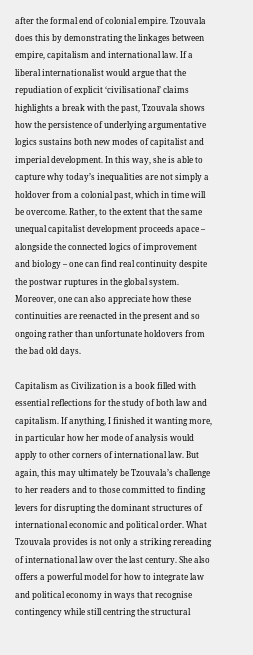after the formal end of colonial empire. Tzouvala does this by demonstrating the linkages between empire, capitalism and international law. If a liberal internationalist would argue that the repudiation of explicit ‘civilisational’ claims highlights a break with the past, Tzouvala shows how the persistence of underlying argumentative logics sustains both new modes of capitalist and imperial development. In this way, she is able to capture why today’s inequalities are not simply a holdover from a colonial past, which in time will be overcome. Rather, to the extent that the same unequal capitalist development proceeds apace – alongside the connected logics of improvement and biology – one can find real continuity despite the postwar ruptures in the global system. Moreover, one can also appreciate how these continuities are reenacted in the present and so ongoing rather than unfortunate holdovers from the bad old days.

Capitalism as Civilization is a book filled with essential reflections for the study of both law and capitalism. If anything, I finished it wanting more, in particular how her mode of analysis would apply to other corners of international law. But again, this may ultimately be Tzouvala’s challenge to her readers and to those committed to finding levers for disrupting the dominant structures of international economic and political order. What Tzouvala provides is not only a striking rereading of international law over the last century. She also offers a powerful model for how to integrate law and political economy in ways that recognise contingency while still centring the structural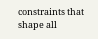constraints that shape all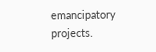emancipatory projects.